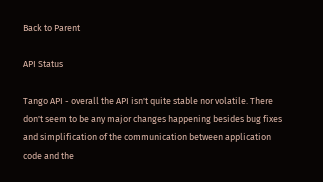Back to Parent

API Status

Tango API - overall the API isn't quite stable nor volatile. There don't seem to be any major changes happening besides bug fixes and simplification of the communication between application code and the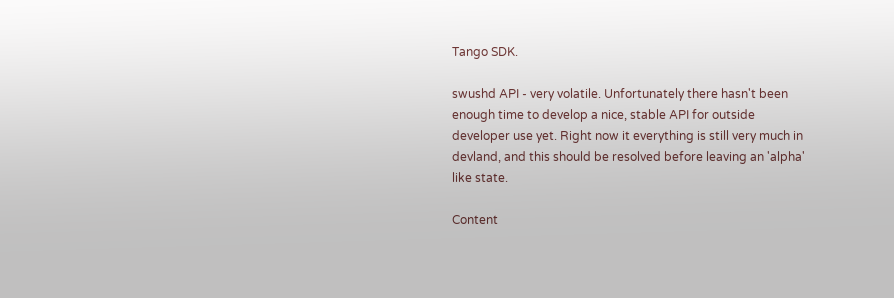Tango SDK.

swushd API - very volatile. Unfortunately there hasn't been enough time to develop a nice, stable API for outside developer use yet. Right now it everything is still very much in devland, and this should be resolved before leaving an 'alpha' like state.

Content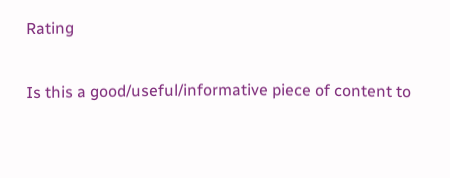Rating

Is this a good/useful/informative piece of content to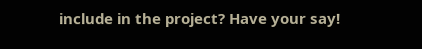include in the project? Have your say!